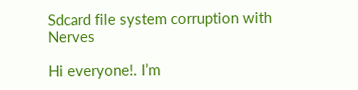Sdcard file system corruption with Nerves

Hi everyone!. I’m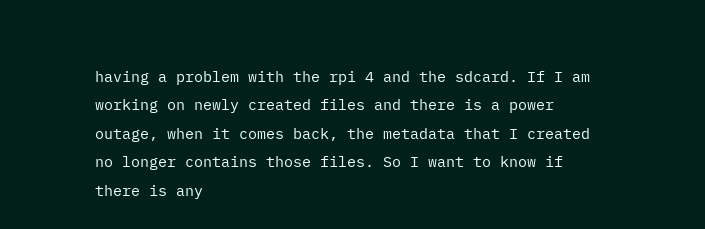having a problem with the rpi 4 and the sdcard. If I am working on newly created files and there is a power outage, when it comes back, the metadata that I created no longer contains those files. So I want to know if there is any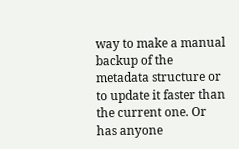way to make a manual backup of the metadata structure or to update it faster than the current one. Or has anyone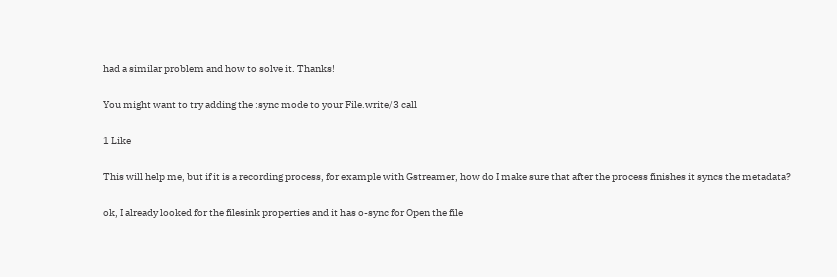had a similar problem and how to solve it. Thanks!

You might want to try adding the :sync mode to your File.write/3 call

1 Like

This will help me, but if it is a recording process, for example with Gstreamer, how do I make sure that after the process finishes it syncs the metadata?

ok, I already looked for the filesink properties and it has o-sync for Open the file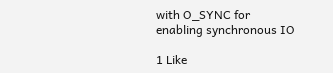with O_SYNC for enabling synchronous IO

1 Like